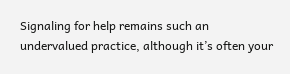Signaling for help remains such an undervalued practice, although it’s often your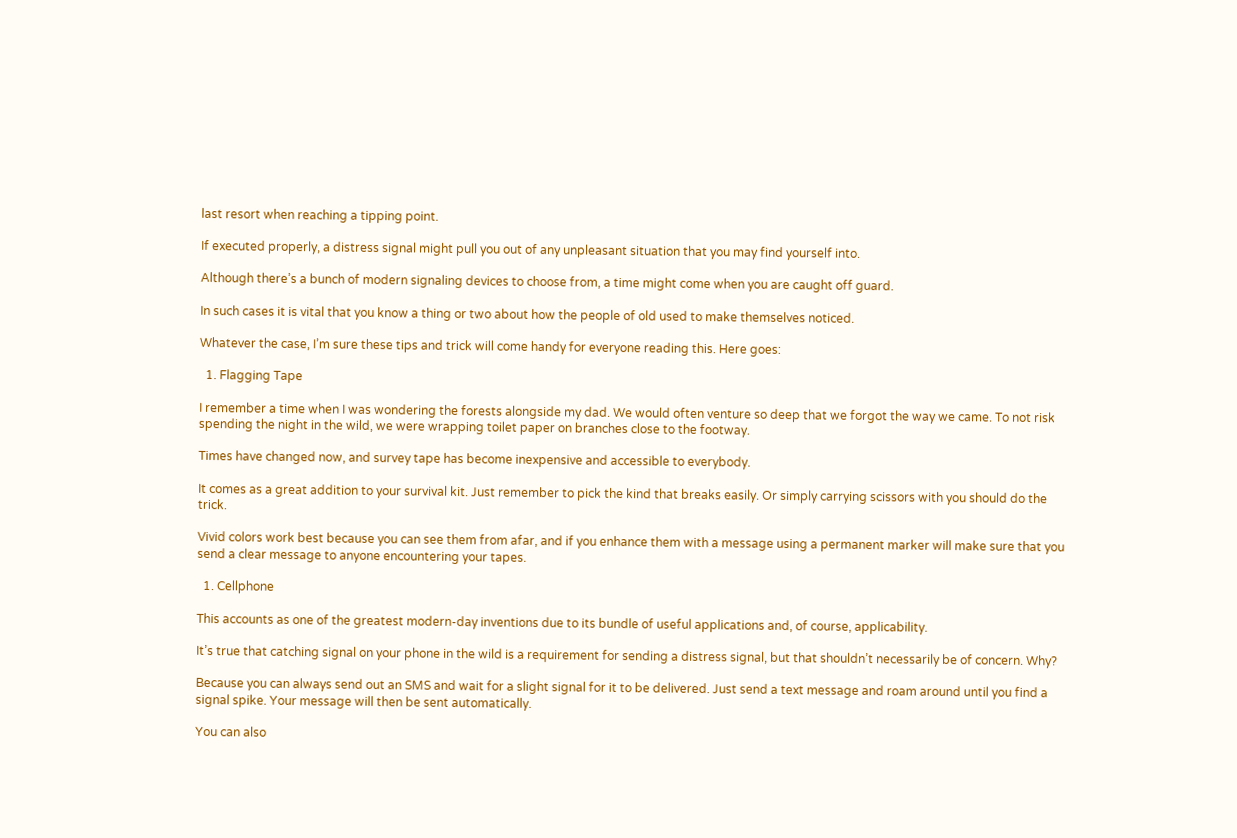last resort when reaching a tipping point.

If executed properly, a distress signal might pull you out of any unpleasant situation that you may find yourself into.

Although there’s a bunch of modern signaling devices to choose from, a time might come when you are caught off guard.

In such cases it is vital that you know a thing or two about how the people of old used to make themselves noticed.

Whatever the case, I’m sure these tips and trick will come handy for everyone reading this. Here goes:

  1. Flagging Tape

I remember a time when I was wondering the forests alongside my dad. We would often venture so deep that we forgot the way we came. To not risk spending the night in the wild, we were wrapping toilet paper on branches close to the footway.

Times have changed now, and survey tape has become inexpensive and accessible to everybody.

It comes as a great addition to your survival kit. Just remember to pick the kind that breaks easily. Or simply carrying scissors with you should do the trick.

Vivid colors work best because you can see them from afar, and if you enhance them with a message using a permanent marker will make sure that you send a clear message to anyone encountering your tapes.

  1. Cellphone

This accounts as one of the greatest modern-day inventions due to its bundle of useful applications and, of course, applicability.

It’s true that catching signal on your phone in the wild is a requirement for sending a distress signal, but that shouldn’t necessarily be of concern. Why?

Because you can always send out an SMS and wait for a slight signal for it to be delivered. Just send a text message and roam around until you find a signal spike. Your message will then be sent automatically.

You can also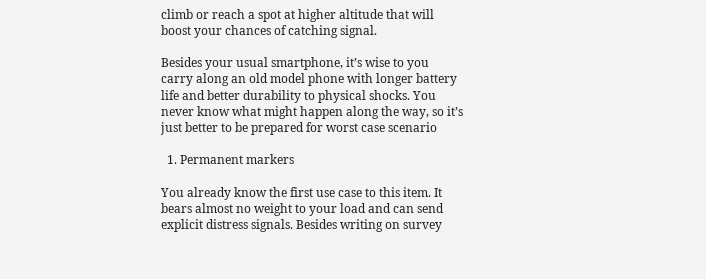climb or reach a spot at higher altitude that will boost your chances of catching signal.

Besides your usual smartphone, it’s wise to you carry along an old model phone with longer battery life and better durability to physical shocks. You never know what might happen along the way, so it’s just better to be prepared for worst case scenario

  1. Permanent markers

You already know the first use case to this item. It bears almost no weight to your load and can send explicit distress signals. Besides writing on survey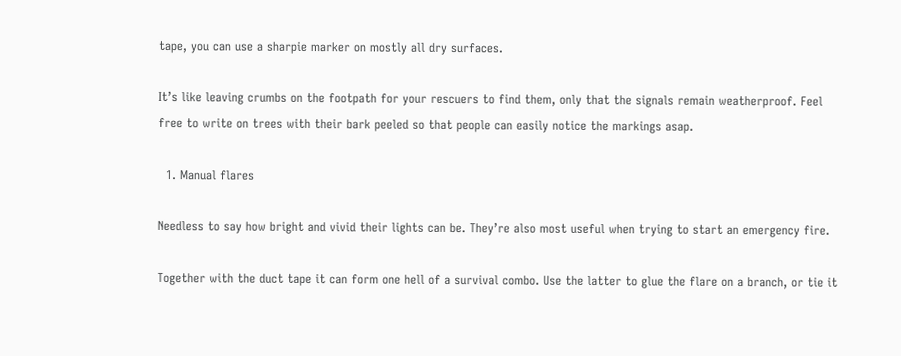tape, you can use a sharpie marker on mostly all dry surfaces.

It’s like leaving crumbs on the footpath for your rescuers to find them, only that the signals remain weatherproof. Feel free to write on trees with their bark peeled so that people can easily notice the markings asap.

  1. Manual flares

Needless to say how bright and vivid their lights can be. They’re also most useful when trying to start an emergency fire.

Together with the duct tape it can form one hell of a survival combo. Use the latter to glue the flare on a branch, or tie it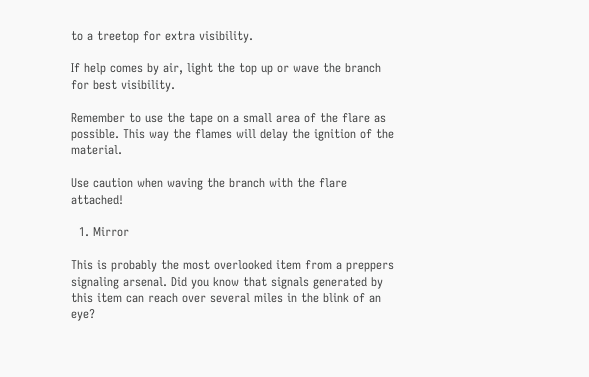to a treetop for extra visibility.

If help comes by air, light the top up or wave the branch for best visibility.

Remember to use the tape on a small area of the flare as possible. This way the flames will delay the ignition of the material.

Use caution when waving the branch with the flare attached!

  1. Mirror

This is probably the most overlooked item from a preppers signaling arsenal. Did you know that signals generated by this item can reach over several miles in the blink of an eye?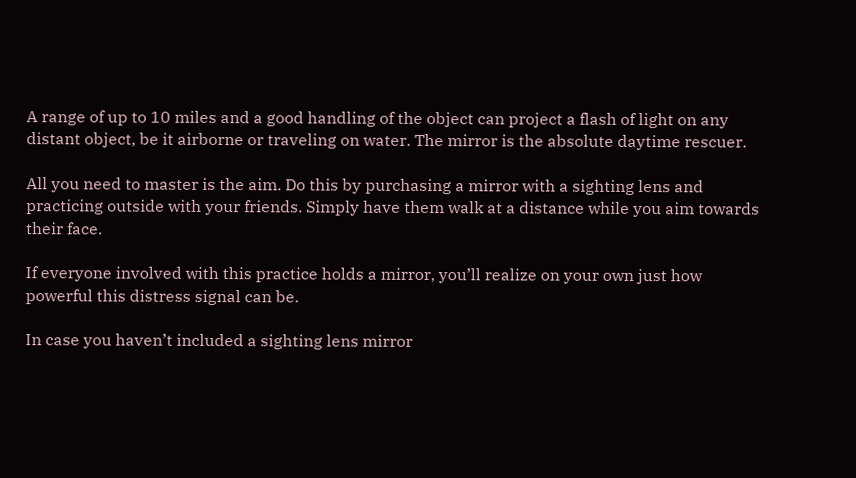A range of up to 10 miles and a good handling of the object can project a flash of light on any distant object, be it airborne or traveling on water. The mirror is the absolute daytime rescuer.

All you need to master is the aim. Do this by purchasing a mirror with a sighting lens and practicing outside with your friends. Simply have them walk at a distance while you aim towards their face.

If everyone involved with this practice holds a mirror, you’ll realize on your own just how powerful this distress signal can be.

In case you haven’t included a sighting lens mirror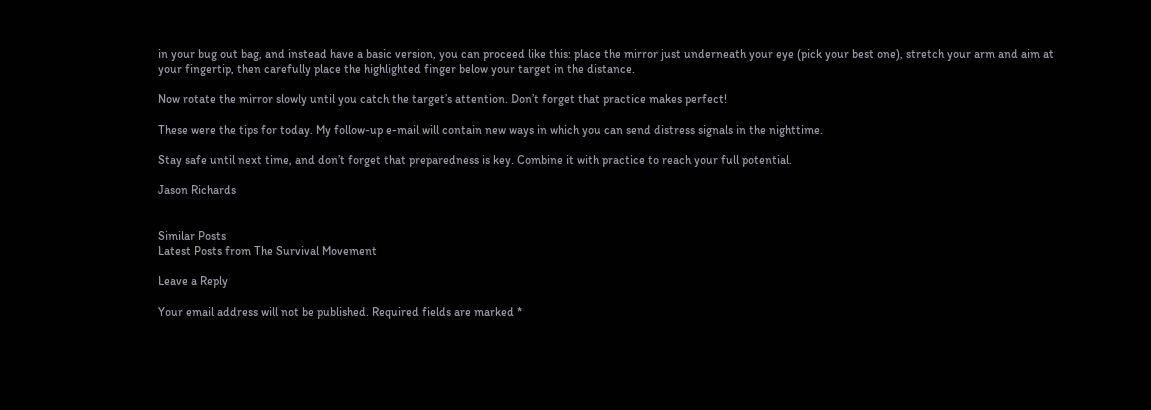in your bug out bag, and instead have a basic version, you can proceed like this: place the mirror just underneath your eye (pick your best one), stretch your arm and aim at your fingertip, then carefully place the highlighted finger below your target in the distance.

Now rotate the mirror slowly until you catch the target’s attention. Don’t forget that practice makes perfect!

These were the tips for today. My follow-up e-mail will contain new ways in which you can send distress signals in the nighttime.

Stay safe until next time, and don’t forget that preparedness is key. Combine it with practice to reach your full potential.

Jason Richards


Similar Posts
Latest Posts from The Survival Movement

Leave a Reply

Your email address will not be published. Required fields are marked *